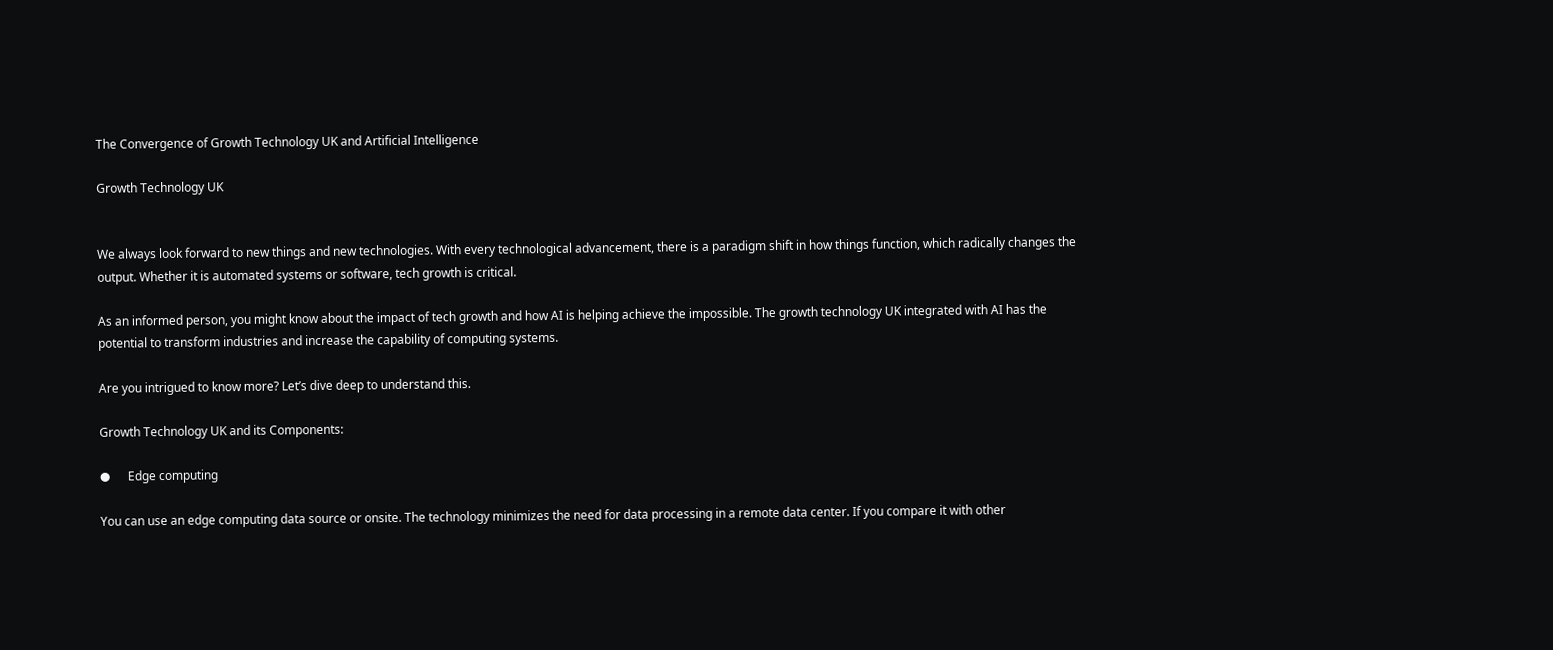The Convergence of Growth Technology UK and Artificial Intelligence

Growth Technology UK


We always look forward to new things and new technologies. With every technological advancement, there is a paradigm shift in how things function, which radically changes the output. Whether it is automated systems or software, tech growth is critical.

As an informed person, you might know about the impact of tech growth and how AI is helping achieve the impossible. The growth technology UK integrated with AI has the potential to transform industries and increase the capability of computing systems.

Are you intrigued to know more? Let’s dive deep to understand this.

Growth Technology UK and its Components:

●      Edge computing

You can use an edge computing data source or onsite. The technology minimizes the need for data processing in a remote data center. If you compare it with other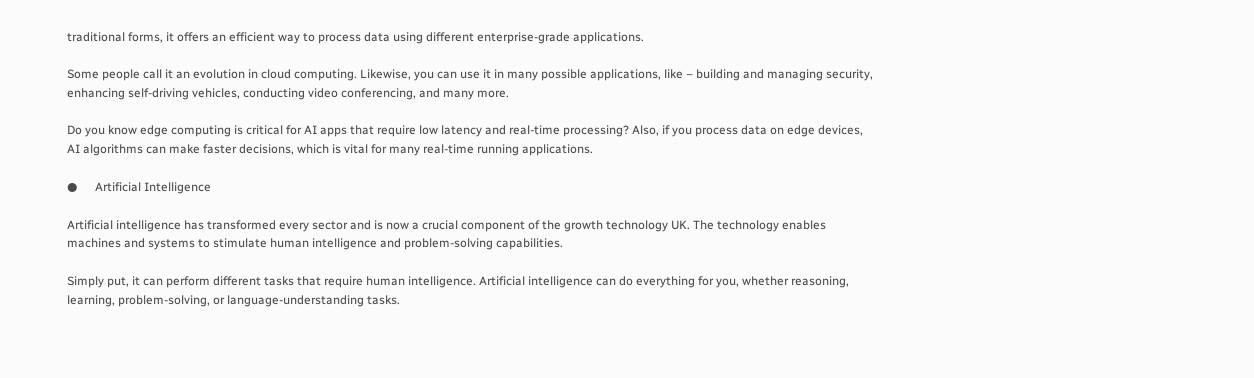traditional forms, it offers an efficient way to process data using different enterprise-grade applications.

Some people call it an evolution in cloud computing. Likewise, you can use it in many possible applications, like – building and managing security, enhancing self-driving vehicles, conducting video conferencing, and many more.

Do you know edge computing is critical for AI apps that require low latency and real-time processing? Also, if you process data on edge devices, AI algorithms can make faster decisions, which is vital for many real-time running applications.

●      Artificial Intelligence

Artificial intelligence has transformed every sector and is now a crucial component of the growth technology UK. The technology enables machines and systems to stimulate human intelligence and problem-solving capabilities.

Simply put, it can perform different tasks that require human intelligence. Artificial intelligence can do everything for you, whether reasoning, learning, problem-solving, or language-understanding tasks.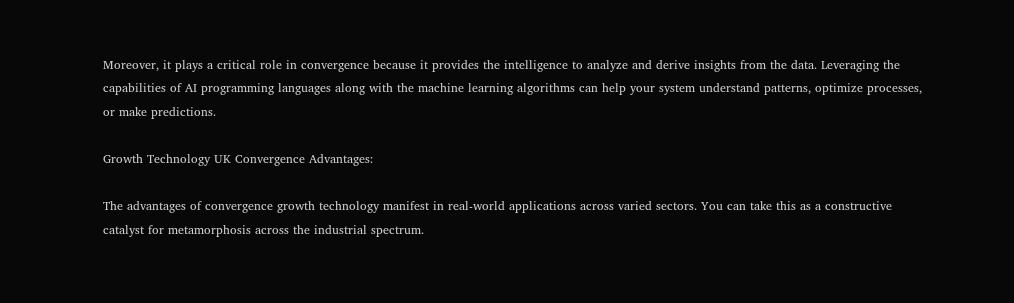Moreover, it plays a critical role in convergence because it provides the intelligence to analyze and derive insights from the data. Leveraging the capabilities of AI programming languages along with the machine learning algorithms can help your system understand patterns, optimize processes, or make predictions.

Growth Technology UK Convergence Advantages:

The advantages of convergence growth technology manifest in real-world applications across varied sectors. You can take this as a constructive catalyst for metamorphosis across the industrial spectrum.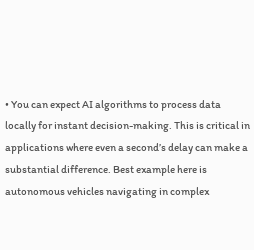• You can expect AI algorithms to process data locally for instant decision-making. This is critical in applications where even a second’s delay can make a substantial difference. Best example here is autonomous vehicles navigating in complex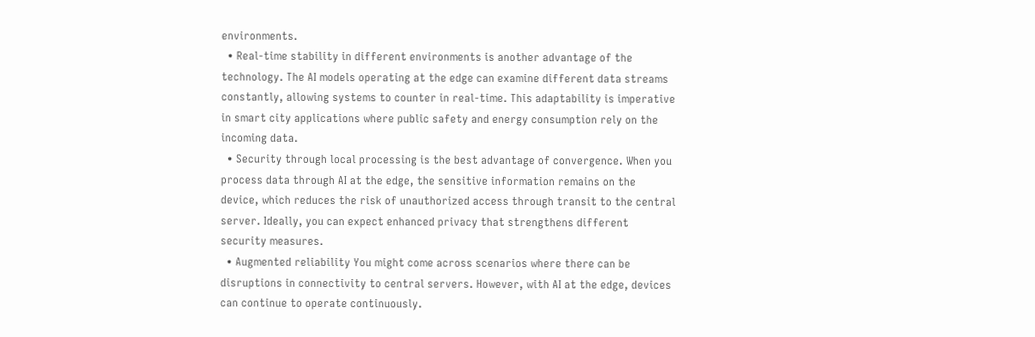environments.
  • Real-time stability in different environments is another advantage of the technology. The AI models operating at the edge can examine different data streams constantly, allowing systems to counter in real-time. This adaptability is imperative in smart city applications where public safety and energy consumption rely on the incoming data.
  • Security through local processing is the best advantage of convergence. When you process data through AI at the edge, the sensitive information remains on the device, which reduces the risk of unauthorized access through transit to the central server. Ideally, you can expect enhanced privacy that strengthens different security measures.
  • Augmented reliability You might come across scenarios where there can be disruptions in connectivity to central servers. However, with AI at the edge, devices can continue to operate continuously.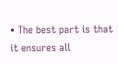• The best part is that it ensures all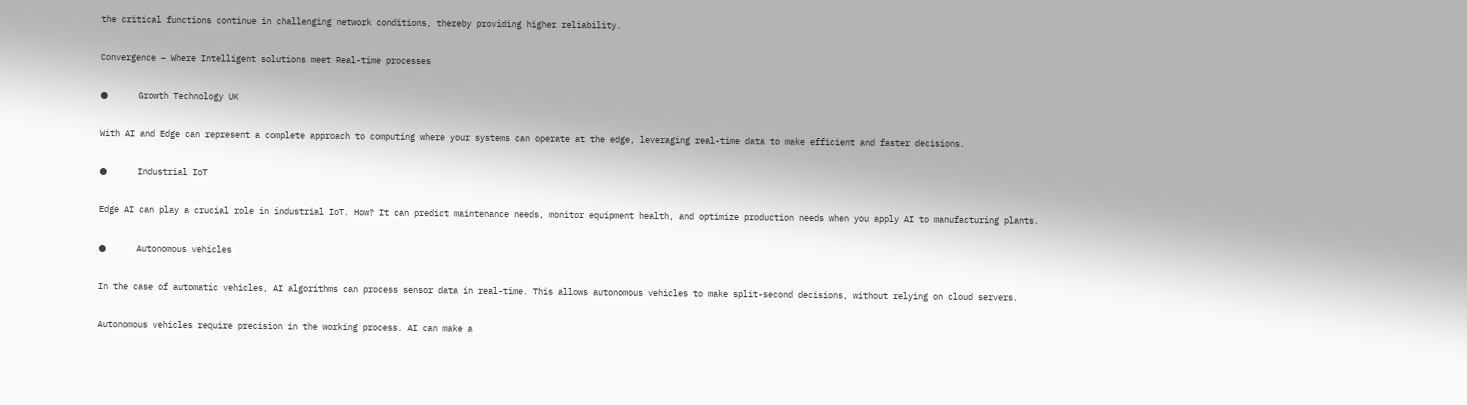the critical functions continue in challenging network conditions, thereby providing higher reliability.

Convergence – Where Intelligent solutions meet Real-time processes

●      Growth Technology UK

With AI and Edge can represent a complete approach to computing where your systems can operate at the edge, leveraging real-time data to make efficient and faster decisions.

●      Industrial IoT

Edge AI can play a crucial role in industrial IoT. How? It can predict maintenance needs, monitor equipment health, and optimize production needs when you apply AI to manufacturing plants.

●      Autonomous vehicles

In the case of automatic vehicles, AI algorithms can process sensor data in real-time. This allows autonomous vehicles to make split-second decisions, without relying on cloud servers.

Autonomous vehicles require precision in the working process. AI can make a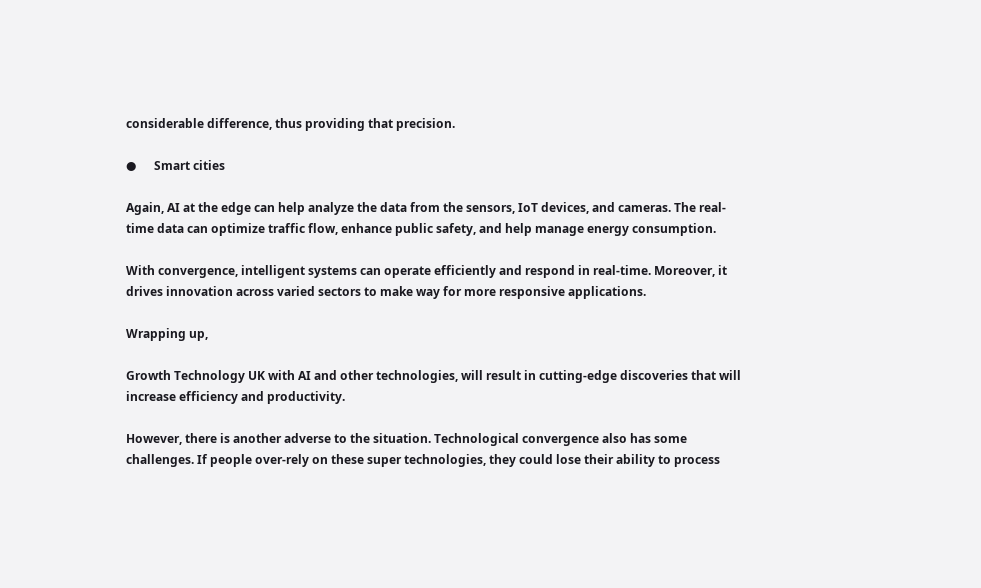considerable difference, thus providing that precision.

●      Smart cities

Again, AI at the edge can help analyze the data from the sensors, IoT devices, and cameras. The real-time data can optimize traffic flow, enhance public safety, and help manage energy consumption.

With convergence, intelligent systems can operate efficiently and respond in real-time. Moreover, it drives innovation across varied sectors to make way for more responsive applications.

Wrapping up,

Growth Technology UK with AI and other technologies, will result in cutting-edge discoveries that will increase efficiency and productivity.

However, there is another adverse to the situation. Technological convergence also has some challenges. If people over-rely on these super technologies, they could lose their ability to process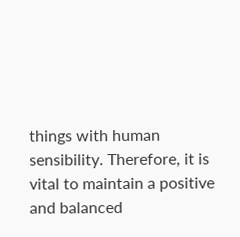things with human sensibility. Therefore, it is vital to maintain a positive and balanced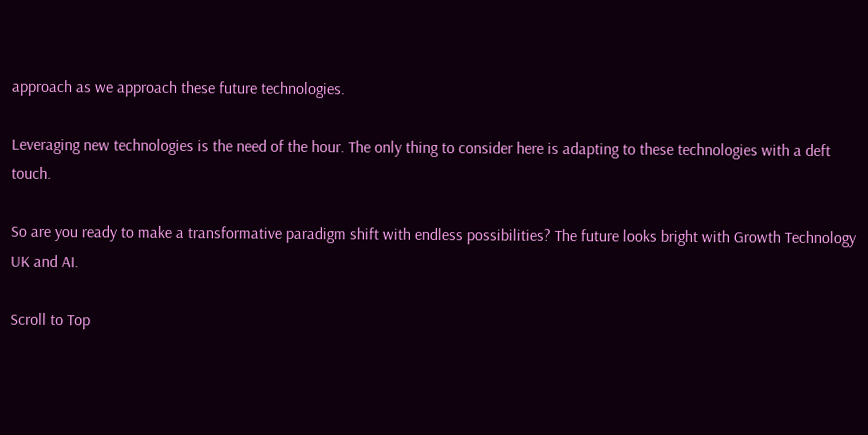approach as we approach these future technologies.

Leveraging new technologies is the need of the hour. The only thing to consider here is adapting to these technologies with a deft touch.

So are you ready to make a transformative paradigm shift with endless possibilities? The future looks bright with Growth Technology UK and AI.

Scroll to Top